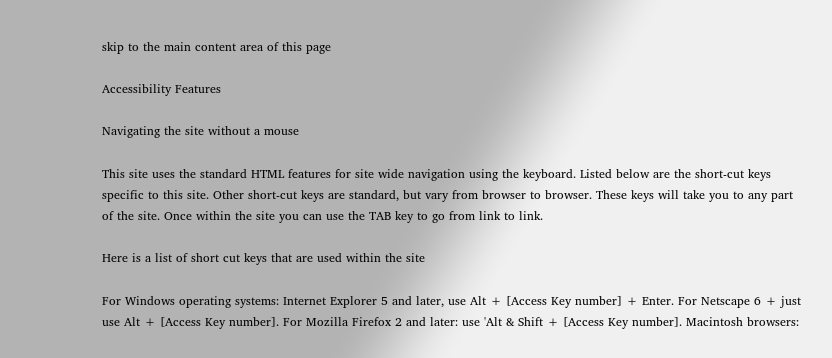skip to the main content area of this page

Accessibility Features

Navigating the site without a mouse

This site uses the standard HTML features for site wide navigation using the keyboard. Listed below are the short-cut keys specific to this site. Other short-cut keys are standard, but vary from browser to browser. These keys will take you to any part of the site. Once within the site you can use the TAB key to go from link to link.

Here is a list of short cut keys that are used within the site

For Windows operating systems: Internet Explorer 5 and later, use Alt + [Access Key number] + Enter. For Netscape 6 + just use Alt + [Access Key number]. For Mozilla Firefox 2 and later: use 'Alt & Shift + [Access Key number]. Macintosh browsers: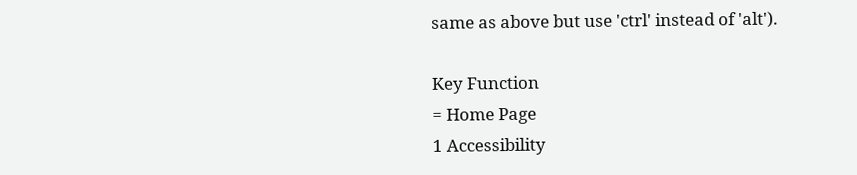same as above but use 'ctrl' instead of 'alt').

Key Function
= Home Page
1 Accessibility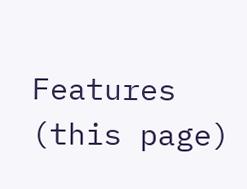Features (this page)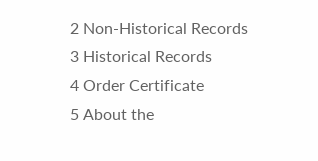2 Non-Historical Records
3 Historical Records
4 Order Certificate
5 About the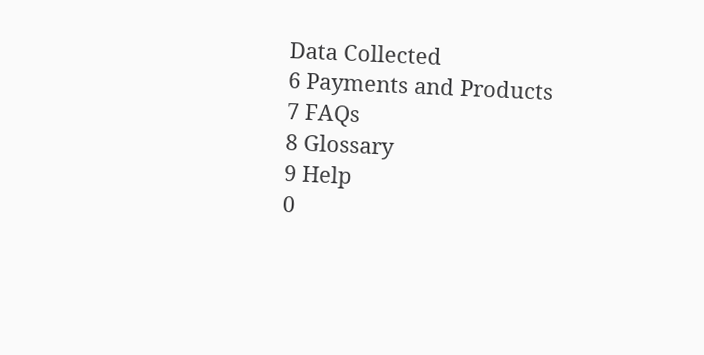Data Collected
6 Payments and Products
7 FAQs
8 Glossary
9 Help
0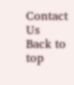Contact Us
Back to top